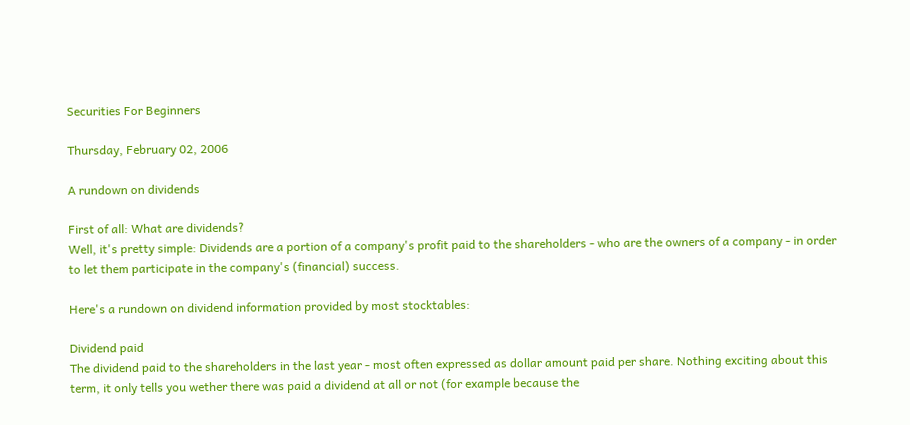Securities For Beginners

Thursday, February 02, 2006

A rundown on dividends

First of all: What are dividends?
Well, it's pretty simple: Dividends are a portion of a company's profit paid to the shareholders - who are the owners of a company - in order to let them participate in the company's (financial) success.

Here's a rundown on dividend information provided by most stocktables:

Dividend paid
The dividend paid to the shareholders in the last year - most often expressed as dollar amount paid per share. Nothing exciting about this term, it only tells you wether there was paid a dividend at all or not (for example because the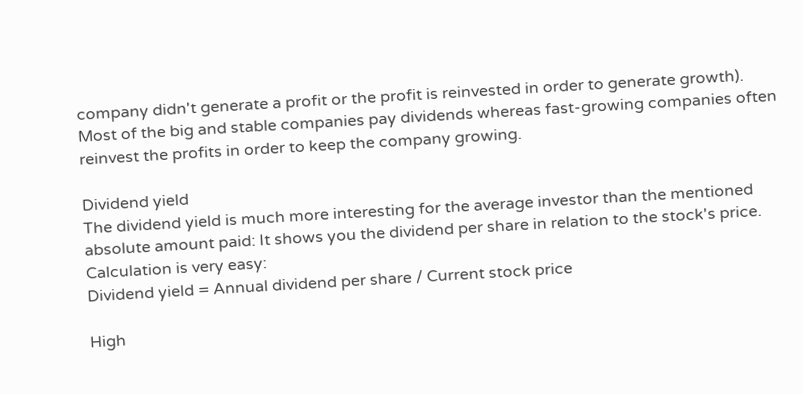company didn't generate a profit or the profit is reinvested in order to generate growth). Most of the big and stable companies pay dividends whereas fast-growing companies often reinvest the profits in order to keep the company growing.

Dividend yield
The dividend yield is much more interesting for the average investor than the mentioned absolute amount paid: It shows you the dividend per share in relation to the stock's price. Calculation is very easy:
Dividend yield = Annual dividend per share / Current stock price

High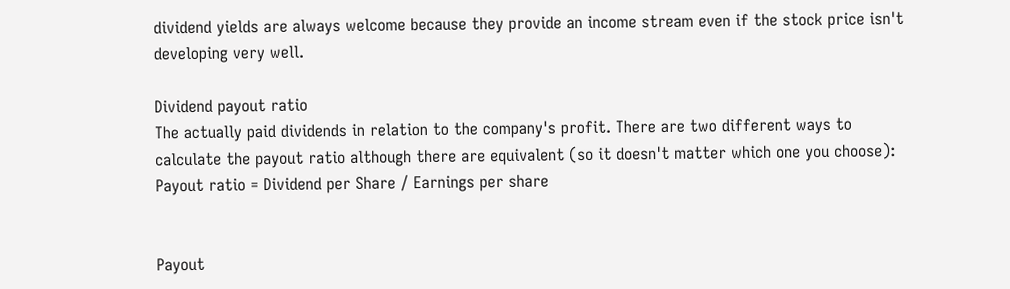dividend yields are always welcome because they provide an income stream even if the stock price isn't developing very well.

Dividend payout ratio
The actually paid dividends in relation to the company's profit. There are two different ways to calculate the payout ratio although there are equivalent (so it doesn't matter which one you choose):
Payout ratio = Dividend per Share / Earnings per share


Payout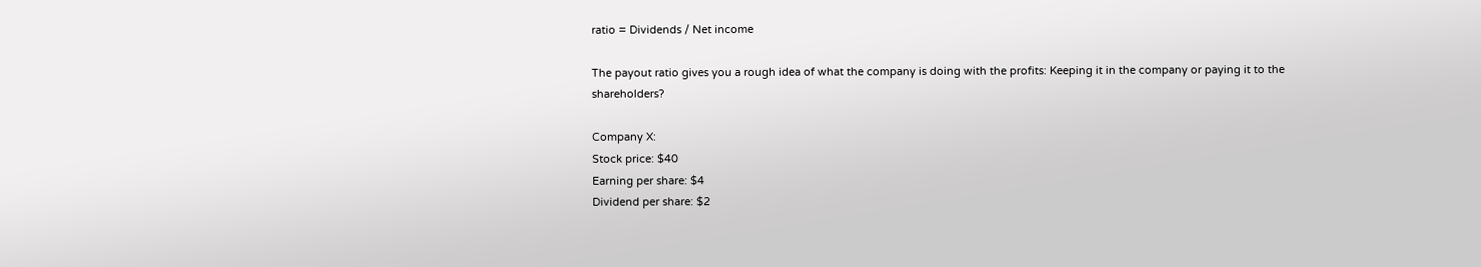ratio = Dividends / Net income

The payout ratio gives you a rough idea of what the company is doing with the profits: Keeping it in the company or paying it to the shareholders?

Company X:
Stock price: $40
Earning per share: $4
Dividend per share: $2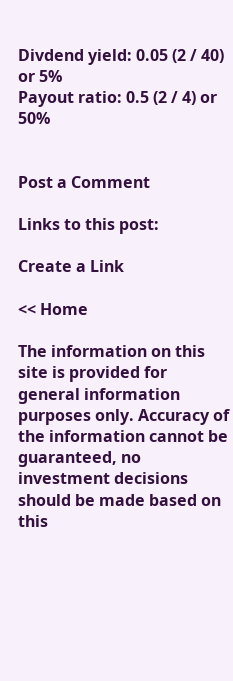Divdend yield: 0.05 (2 / 40) or 5%
Payout ratio: 0.5 (2 / 4) or 50%


Post a Comment

Links to this post:

Create a Link

<< Home

The information on this site is provided for general information purposes only. Accuracy of the information cannot be guaranteed, no investment decisions should be made based on this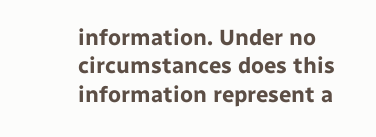information. Under no circumstances does this information represent a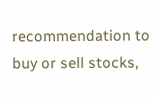recommendation to buy or sell stocks,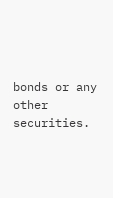bonds or any other securities.